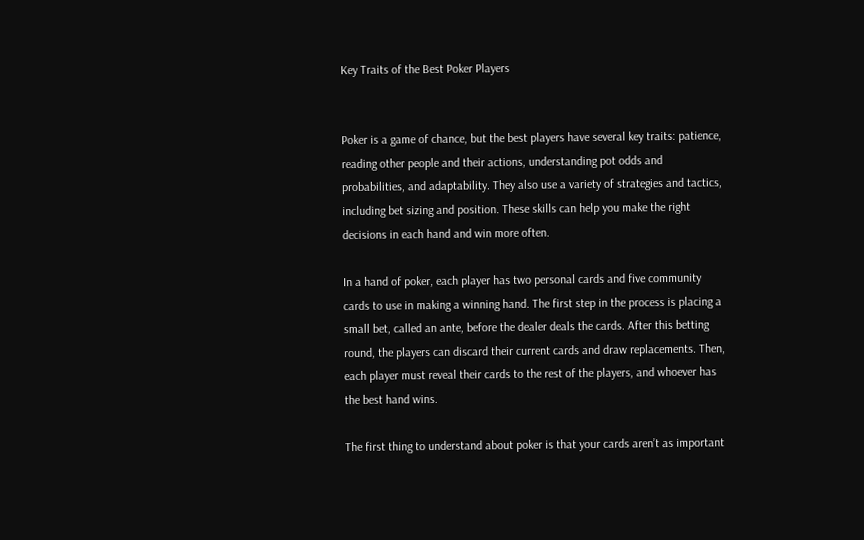Key Traits of the Best Poker Players


Poker is a game of chance, but the best players have several key traits: patience, reading other people and their actions, understanding pot odds and probabilities, and adaptability. They also use a variety of strategies and tactics, including bet sizing and position. These skills can help you make the right decisions in each hand and win more often.

In a hand of poker, each player has two personal cards and five community cards to use in making a winning hand. The first step in the process is placing a small bet, called an ante, before the dealer deals the cards. After this betting round, the players can discard their current cards and draw replacements. Then, each player must reveal their cards to the rest of the players, and whoever has the best hand wins.

The first thing to understand about poker is that your cards aren’t as important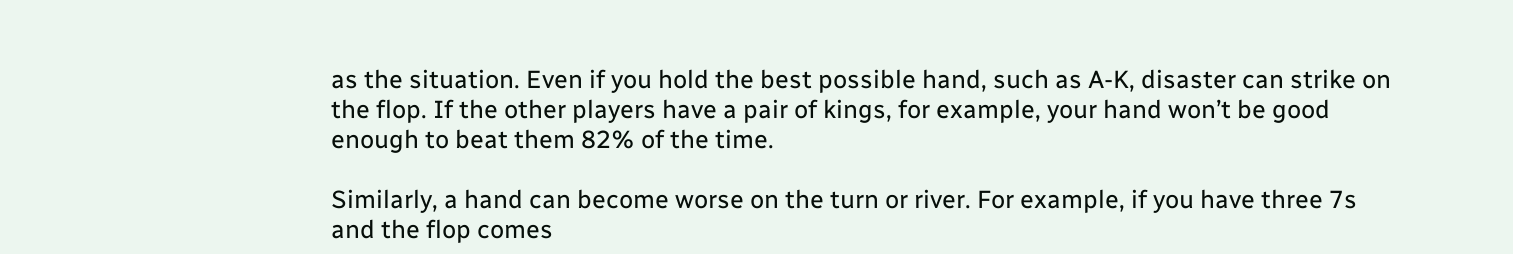as the situation. Even if you hold the best possible hand, such as A-K, disaster can strike on the flop. If the other players have a pair of kings, for example, your hand won’t be good enough to beat them 82% of the time.

Similarly, a hand can become worse on the turn or river. For example, if you have three 7s and the flop comes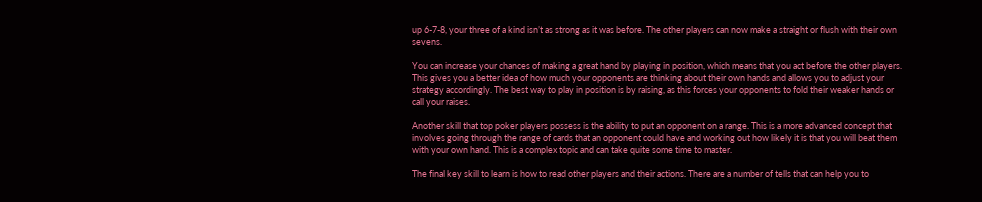up 6-7-8, your three of a kind isn’t as strong as it was before. The other players can now make a straight or flush with their own sevens.

You can increase your chances of making a great hand by playing in position, which means that you act before the other players. This gives you a better idea of how much your opponents are thinking about their own hands and allows you to adjust your strategy accordingly. The best way to play in position is by raising, as this forces your opponents to fold their weaker hands or call your raises.

Another skill that top poker players possess is the ability to put an opponent on a range. This is a more advanced concept that involves going through the range of cards that an opponent could have and working out how likely it is that you will beat them with your own hand. This is a complex topic and can take quite some time to master.

The final key skill to learn is how to read other players and their actions. There are a number of tells that can help you to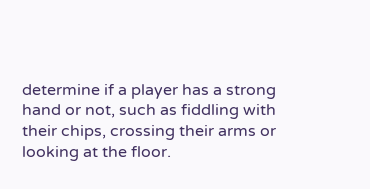determine if a player has a strong hand or not, such as fiddling with their chips, crossing their arms or looking at the floor.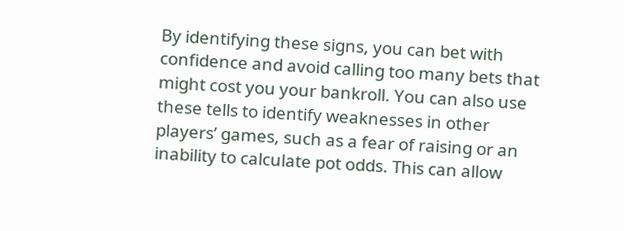By identifying these signs, you can bet with confidence and avoid calling too many bets that might cost you your bankroll. You can also use these tells to identify weaknesses in other players’ games, such as a fear of raising or an inability to calculate pot odds. This can allow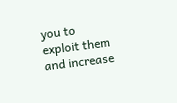you to exploit them and increase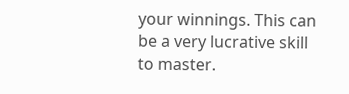your winnings. This can be a very lucrative skill to master.